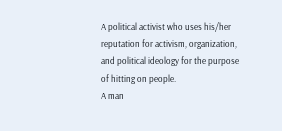A political activist who uses his/her reputation for activism, organization, and political ideology for the purpose of hitting on people.
A man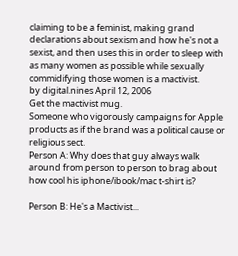claiming to be a feminist, making grand declarations about sexism and how he's not a sexist, and then uses this in order to sleep with as many women as possible while sexually commidifying those women is a mactivist.
by digital.nines April 12, 2006
Get the mactivist mug.
Someone who vigorously campaigns for Apple products as if the brand was a political cause or religious sect.
Person A: Why does that guy always walk around from person to person to brag about how cool his iphone/ibook/mac t-shirt is?

Person B: He's a Mactivist...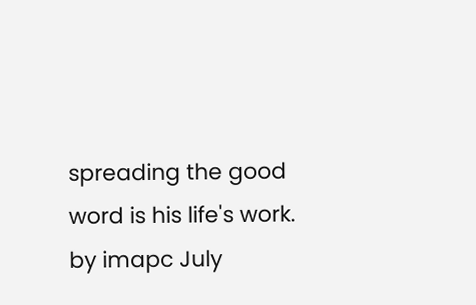spreading the good word is his life's work.
by imapc July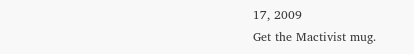17, 2009
Get the Mactivist mug.